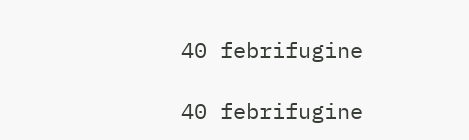40 febrifugine

40 febrifugine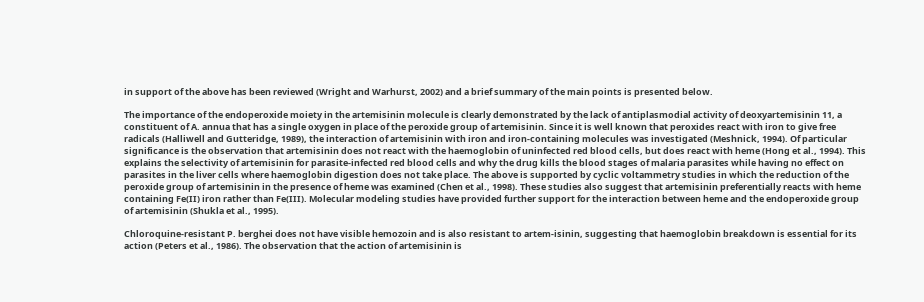in support of the above has been reviewed (Wright and Warhurst, 2002) and a brief summary of the main points is presented below.

The importance of the endoperoxide moiety in the artemisinin molecule is clearly demonstrated by the lack of antiplasmodial activity of deoxyartemisinin 11, a constituent of A. annua that has a single oxygen in place of the peroxide group of artemisinin. Since it is well known that peroxides react with iron to give free radicals (Halliwell and Gutteridge, 1989), the interaction of artemisinin with iron and iron-containing molecules was investigated (Meshnick, 1994). Of particular significance is the observation that artemisinin does not react with the haemoglobin of uninfected red blood cells, but does react with heme (Hong et al., 1994). This explains the selectivity of artemisinin for parasite-infected red blood cells and why the drug kills the blood stages of malaria parasites while having no effect on parasites in the liver cells where haemoglobin digestion does not take place. The above is supported by cyclic voltammetry studies in which the reduction of the peroxide group of artemisinin in the presence of heme was examined (Chen et al., 1998). These studies also suggest that artemisinin preferentially reacts with heme containing Fe(II) iron rather than Fe(III). Molecular modeling studies have provided further support for the interaction between heme and the endoperoxide group of artemisinin (Shukla et al., 1995).

Chloroquine-resistant P. berghei does not have visible hemozoin and is also resistant to artem-isinin, suggesting that haemoglobin breakdown is essential for its action (Peters et al., 1986). The observation that the action of artemisinin is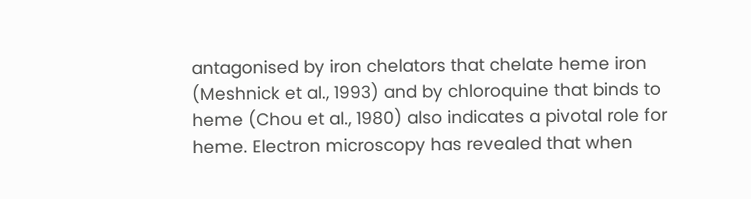antagonised by iron chelators that chelate heme iron (Meshnick et al., 1993) and by chloroquine that binds to heme (Chou et al., 1980) also indicates a pivotal role for heme. Electron microscopy has revealed that when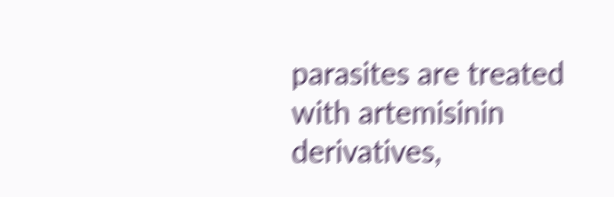parasites are treated with artemisinin derivatives,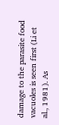damage to the parasite food vacuoles is seen first (Li et al., 1981). As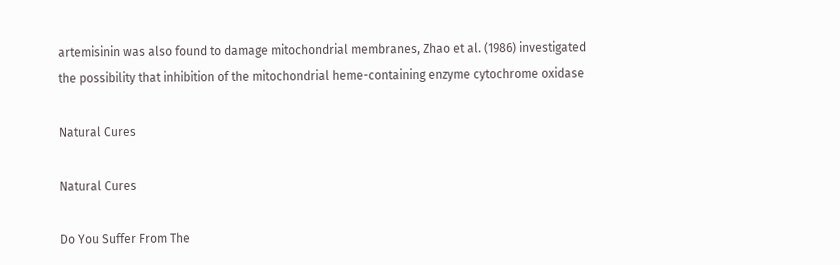artemisinin was also found to damage mitochondrial membranes, Zhao et al. (1986) investigated the possibility that inhibition of the mitochondrial heme-containing enzyme cytochrome oxidase

Natural Cures

Natural Cures

Do You Suffer From The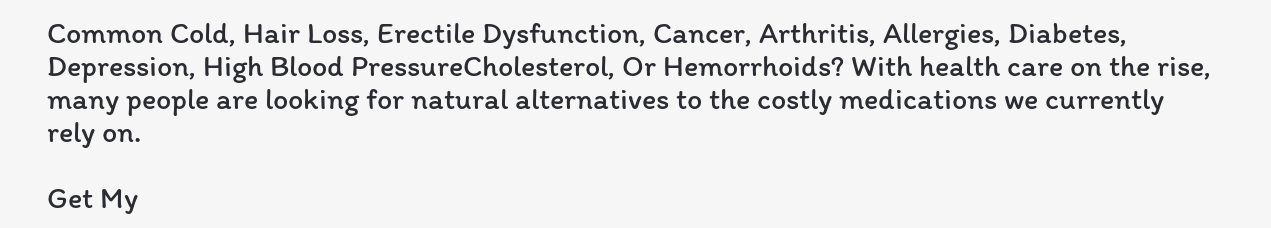Common Cold, Hair Loss, Erectile Dysfunction, Cancer, Arthritis, Allergies, Diabetes, Depression, High Blood PressureCholesterol, Or Hemorrhoids? With health care on the rise, many people are looking for natural alternatives to the costly medications we currently rely on.

Get My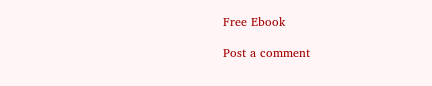Free Ebook

Post a comment